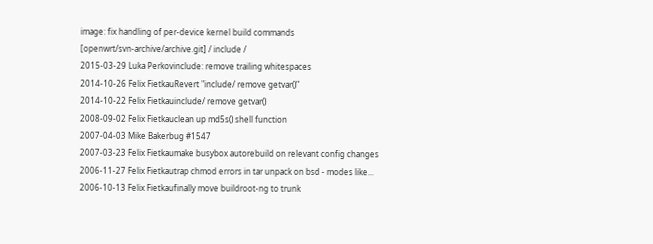image: fix handling of per-device kernel build commands
[openwrt/svn-archive/archive.git] / include /
2015-03-29 Luka Perkovinclude: remove trailing whitespaces
2014-10-26 Felix FietkauRevert "include/ remove getvar()"
2014-10-22 Felix Fietkauinclude/ remove getvar()
2008-09-02 Felix Fietkauclean up md5s() shell function
2007-04-03 Mike Bakerbug #1547
2007-03-23 Felix Fietkaumake busybox autorebuild on relevant config changes
2006-11-27 Felix Fietkautrap chmod errors in tar unpack on bsd - modes like...
2006-10-13 Felix Fietkaufinally move buildroot-ng to trunk